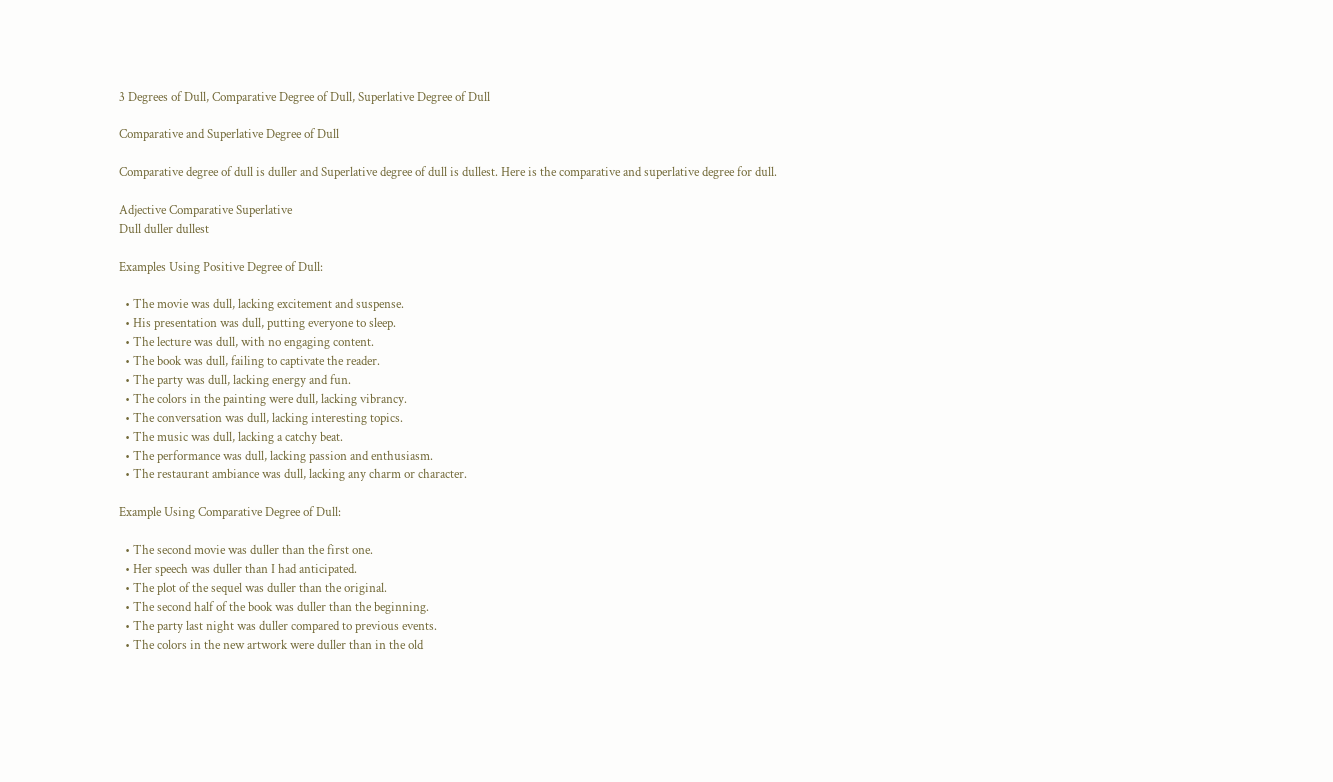3 Degrees of Dull, Comparative Degree of Dull, Superlative Degree of Dull

Comparative and Superlative Degree of Dull

Comparative degree of dull is duller and Superlative degree of dull is dullest. Here is the comparative and superlative degree for dull.

Adjective Comparative Superlative
Dull duller dullest

Examples Using Positive Degree of Dull:

  • The movie was dull, lacking excitement and suspense.
  • His presentation was dull, putting everyone to sleep.
  • The lecture was dull, with no engaging content.
  • The book was dull, failing to captivate the reader.
  • The party was dull, lacking energy and fun.
  • The colors in the painting were dull, lacking vibrancy.
  • The conversation was dull, lacking interesting topics.
  • The music was dull, lacking a catchy beat.
  • The performance was dull, lacking passion and enthusiasm.
  • The restaurant ambiance was dull, lacking any charm or character.

Example Using Comparative Degree of Dull:

  • The second movie was duller than the first one.
  • Her speech was duller than I had anticipated.
  • The plot of the sequel was duller than the original.
  • The second half of the book was duller than the beginning.
  • The party last night was duller compared to previous events.
  • The colors in the new artwork were duller than in the old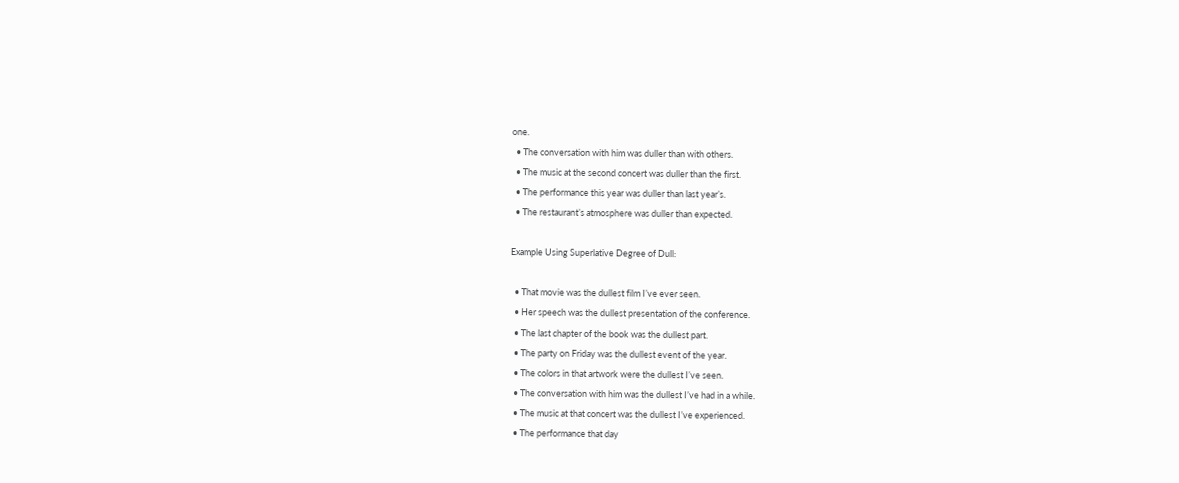one.
  • The conversation with him was duller than with others.
  • The music at the second concert was duller than the first.
  • The performance this year was duller than last year’s.
  • The restaurant’s atmosphere was duller than expected.

Example Using Superlative Degree of Dull:

  • That movie was the dullest film I’ve ever seen.
  • Her speech was the dullest presentation of the conference.
  • The last chapter of the book was the dullest part.
  • The party on Friday was the dullest event of the year.
  • The colors in that artwork were the dullest I’ve seen.
  • The conversation with him was the dullest I’ve had in a while.
  • The music at that concert was the dullest I’ve experienced.
  • The performance that day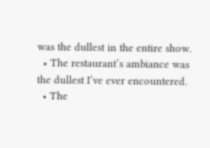was the dullest in the entire show.
  • The restaurant’s ambiance was the dullest I’ve ever encountered.
  • The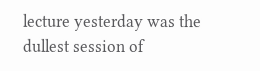lecture yesterday was the dullest session of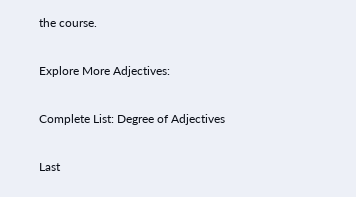the course.

Explore More Adjectives:

Complete List: Degree of Adjectives

Last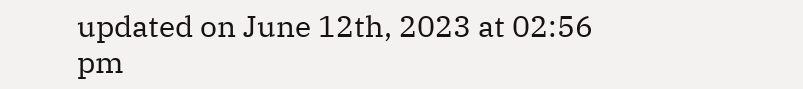updated on June 12th, 2023 at 02:56 pm